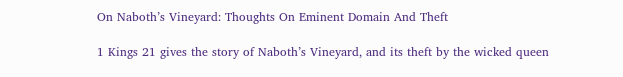On Naboth’s Vineyard: Thoughts On Eminent Domain And Theft

1 Kings 21 gives the story of Naboth’s Vineyard, and its theft by the wicked queen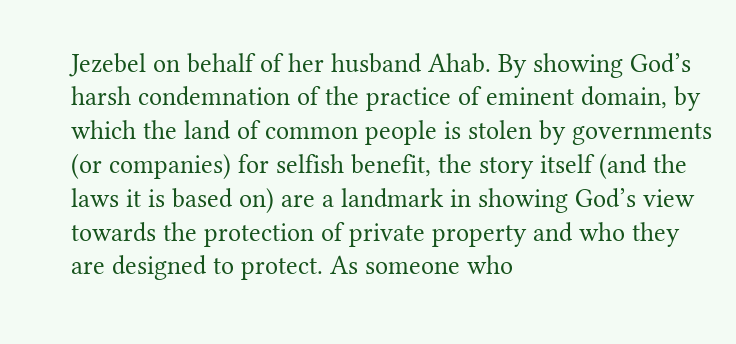Jezebel on behalf of her husband Ahab. By showing God’s harsh condemnation of the practice of eminent domain, by which the land of common people is stolen by governments (or companies) for selfish benefit, the story itself (and the laws it is based on) are a landmark in showing God’s view towards the protection of private property and who they are designed to protect. As someone who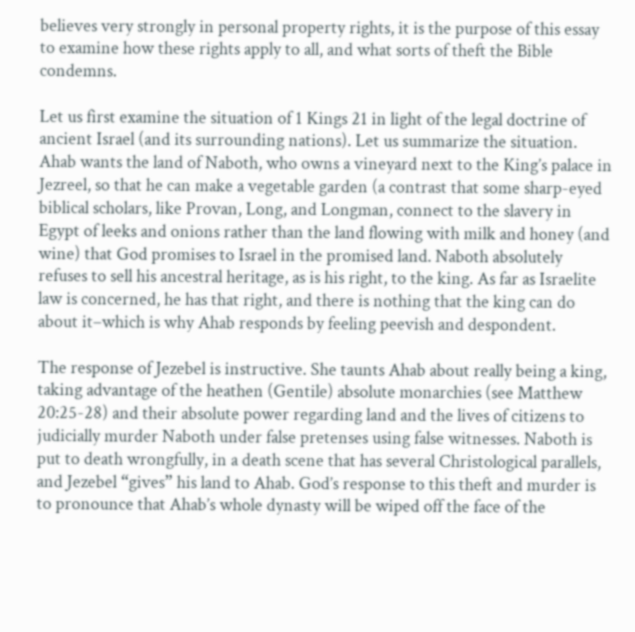believes very strongly in personal property rights, it is the purpose of this essay to examine how these rights apply to all, and what sorts of theft the Bible condemns.

Let us first examine the situation of 1 Kings 21 in light of the legal doctrine of ancient Israel (and its surrounding nations). Let us summarize the situation. Ahab wants the land of Naboth, who owns a vineyard next to the King’s palace in Jezreel, so that he can make a vegetable garden (a contrast that some sharp-eyed biblical scholars, like Provan, Long, and Longman, connect to the slavery in Egypt of leeks and onions rather than the land flowing with milk and honey (and wine) that God promises to Israel in the promised land. Naboth absolutely refuses to sell his ancestral heritage, as is his right, to the king. As far as Israelite law is concerned, he has that right, and there is nothing that the king can do about it–which is why Ahab responds by feeling peevish and despondent.

The response of Jezebel is instructive. She taunts Ahab about really being a king, taking advantage of the heathen (Gentile) absolute monarchies (see Matthew 20:25-28) and their absolute power regarding land and the lives of citizens to judicially murder Naboth under false pretenses using false witnesses. Naboth is put to death wrongfully, in a death scene that has several Christological parallels, and Jezebel “gives” his land to Ahab. God’s response to this theft and murder is to pronounce that Ahab’s whole dynasty will be wiped off the face of the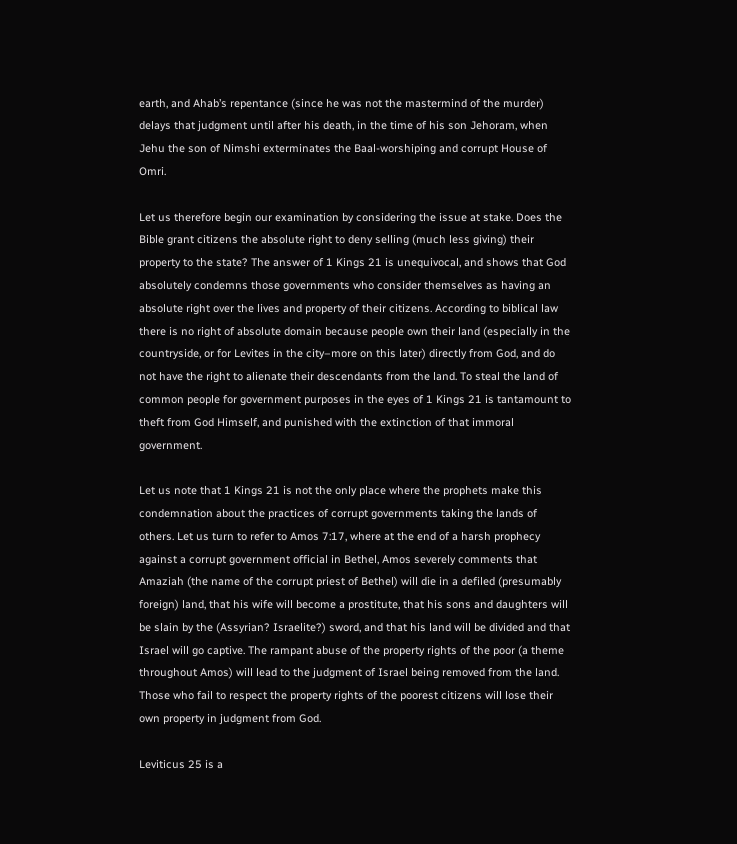earth, and Ahab’s repentance (since he was not the mastermind of the murder) delays that judgment until after his death, in the time of his son Jehoram, when Jehu the son of Nimshi exterminates the Baal-worshiping and corrupt House of Omri.

Let us therefore begin our examination by considering the issue at stake. Does the Bible grant citizens the absolute right to deny selling (much less giving) their property to the state? The answer of 1 Kings 21 is unequivocal, and shows that God absolutely condemns those governments who consider themselves as having an absolute right over the lives and property of their citizens. According to biblical law there is no right of absolute domain because people own their land (especially in the countryside, or for Levites in the city–more on this later) directly from God, and do not have the right to alienate their descendants from the land. To steal the land of common people for government purposes in the eyes of 1 Kings 21 is tantamount to theft from God Himself, and punished with the extinction of that immoral government.

Let us note that 1 Kings 21 is not the only place where the prophets make this condemnation about the practices of corrupt governments taking the lands of others. Let us turn to refer to Amos 7:17, where at the end of a harsh prophecy against a corrupt government official in Bethel, Amos severely comments that Amaziah (the name of the corrupt priest of Bethel) will die in a defiled (presumably foreign) land, that his wife will become a prostitute, that his sons and daughters will be slain by the (Assyrian? Israelite?) sword, and that his land will be divided and that Israel will go captive. The rampant abuse of the property rights of the poor (a theme throughout Amos) will lead to the judgment of Israel being removed from the land. Those who fail to respect the property rights of the poorest citizens will lose their own property in judgment from God.

Leviticus 25 is a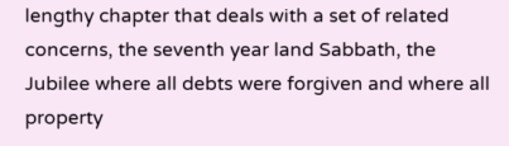lengthy chapter that deals with a set of related concerns, the seventh year land Sabbath, the Jubilee where all debts were forgiven and where all property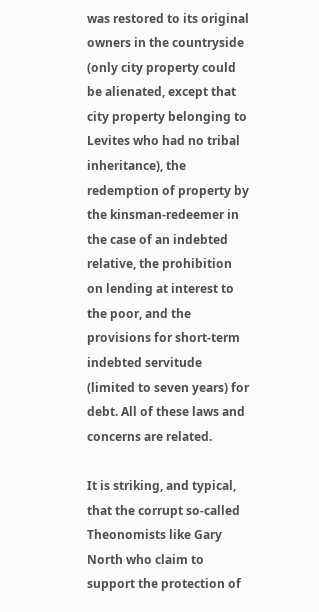was restored to its original owners in the countryside (only city property could be alienated, except that city property belonging to Levites who had no tribal inheritance), the redemption of property by the kinsman-redeemer in the case of an indebted relative, the prohibition on lending at interest to the poor, and the provisions for short-term indebted servitude (limited to seven years) for debt. All of these laws and concerns are related.

It is striking, and typical, that the corrupt so-called Theonomists like Gary North who claim to support the protection of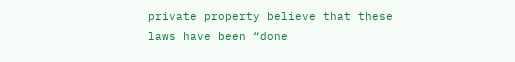private property believe that these laws have been “done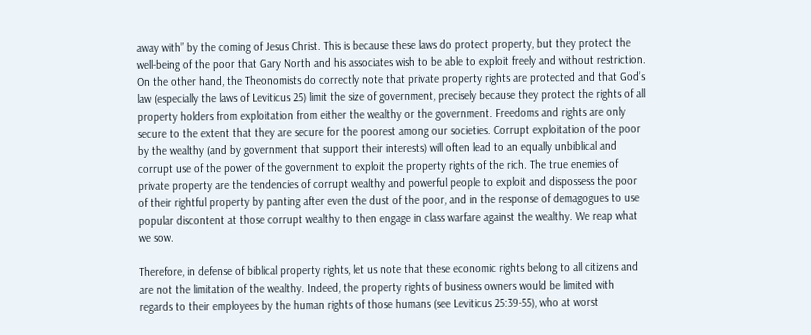away with” by the coming of Jesus Christ. This is because these laws do protect property, but they protect the well-being of the poor that Gary North and his associates wish to be able to exploit freely and without restriction. On the other hand, the Theonomists do correctly note that private property rights are protected and that God’s law (especially the laws of Leviticus 25) limit the size of government, precisely because they protect the rights of all property holders from exploitation from either the wealthy or the government. Freedoms and rights are only secure to the extent that they are secure for the poorest among our societies. Corrupt exploitation of the poor by the wealthy (and by government that support their interests) will often lead to an equally unbiblical and corrupt use of the power of the government to exploit the property rights of the rich. The true enemies of private property are the tendencies of corrupt wealthy and powerful people to exploit and dispossess the poor of their rightful property by panting after even the dust of the poor, and in the response of demagogues to use popular discontent at those corrupt wealthy to then engage in class warfare against the wealthy. We reap what we sow.

Therefore, in defense of biblical property rights, let us note that these economic rights belong to all citizens and are not the limitation of the wealthy. Indeed, the property rights of business owners would be limited with regards to their employees by the human rights of those humans (see Leviticus 25:39-55), who at worst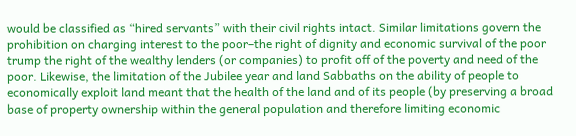would be classified as “hired servants” with their civil rights intact. Similar limitations govern the prohibition on charging interest to the poor–the right of dignity and economic survival of the poor trump the right of the wealthy lenders (or companies) to profit off of the poverty and need of the poor. Likewise, the limitation of the Jubilee year and land Sabbaths on the ability of people to economically exploit land meant that the health of the land and of its people (by preserving a broad base of property ownership within the general population and therefore limiting economic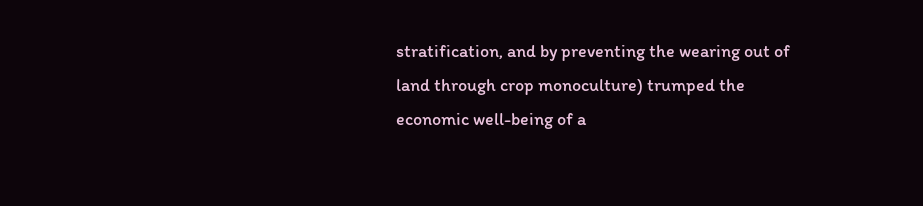stratification, and by preventing the wearing out of land through crop monoculture) trumped the economic well-being of a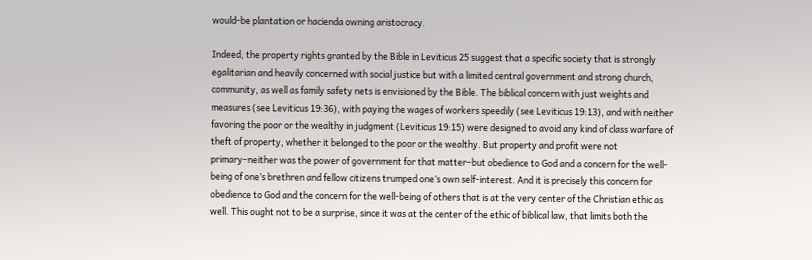would-be plantation or hacienda owning aristocracy.

Indeed, the property rights granted by the Bible in Leviticus 25 suggest that a specific society that is strongly egalitarian and heavily concerned with social justice but with a limited central government and strong church, community, as well as family safety nets is envisioned by the Bible. The biblical concern with just weights and measures (see Leviticus 19:36), with paying the wages of workers speedily (see Leviticus 19:13), and with neither favoring the poor or the wealthy in judgment (Leviticus 19:15) were designed to avoid any kind of class warfare of theft of property, whether it belonged to the poor or the wealthy. But property and profit were not primary–neither was the power of government for that matter–but obedience to God and a concern for the well-being of one’s brethren and fellow citizens trumped one’s own self-interest. And it is precisely this concern for obedience to God and the concern for the well-being of others that is at the very center of the Christian ethic as well. This ought not to be a surprise, since it was at the center of the ethic of biblical law, that limits both the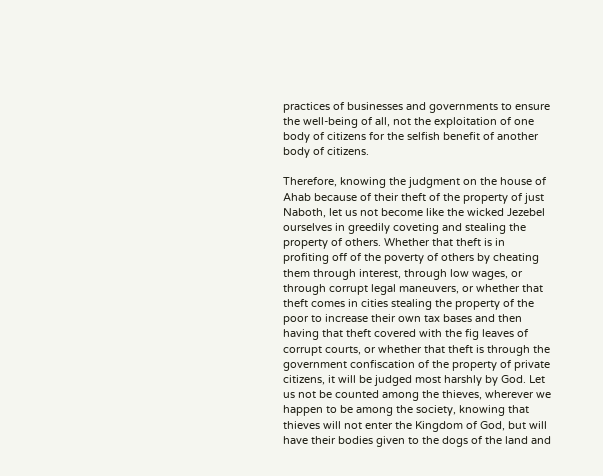practices of businesses and governments to ensure the well-being of all, not the exploitation of one body of citizens for the selfish benefit of another body of citizens.

Therefore, knowing the judgment on the house of Ahab because of their theft of the property of just Naboth, let us not become like the wicked Jezebel ourselves in greedily coveting and stealing the property of others. Whether that theft is in profiting off of the poverty of others by cheating them through interest, through low wages, or through corrupt legal maneuvers, or whether that theft comes in cities stealing the property of the poor to increase their own tax bases and then having that theft covered with the fig leaves of corrupt courts, or whether that theft is through the government confiscation of the property of private citizens, it will be judged most harshly by God. Let us not be counted among the thieves, wherever we happen to be among the society, knowing that thieves will not enter the Kingdom of God, but will have their bodies given to the dogs of the land and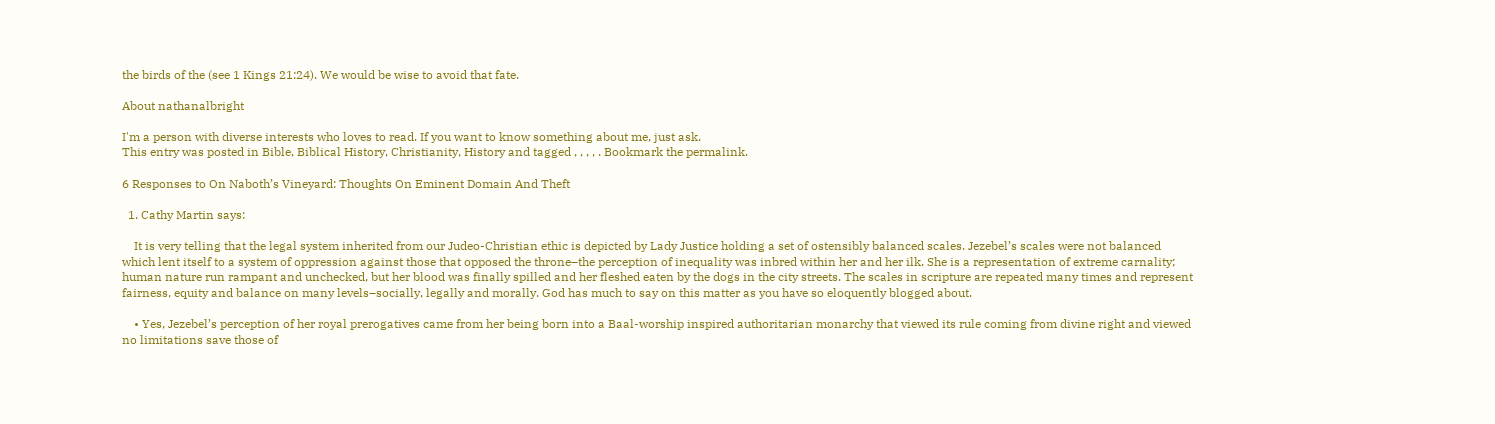the birds of the (see 1 Kings 21:24). We would be wise to avoid that fate.

About nathanalbright

I'm a person with diverse interests who loves to read. If you want to know something about me, just ask.
This entry was posted in Bible, Biblical History, Christianity, History and tagged , , , , . Bookmark the permalink.

6 Responses to On Naboth’s Vineyard: Thoughts On Eminent Domain And Theft

  1. Cathy Martin says:

    It is very telling that the legal system inherited from our Judeo-Christian ethic is depicted by Lady Justice holding a set of ostensibly balanced scales. Jezebel’s scales were not balanced which lent itself to a system of oppression against those that opposed the throne–the perception of inequality was inbred within her and her ilk. She is a representation of extreme carnality; human nature run rampant and unchecked, but her blood was finally spilled and her fleshed eaten by the dogs in the city streets. The scales in scripture are repeated many times and represent fairness, equity and balance on many levels–socially, legally and morally. God has much to say on this matter as you have so eloquently blogged about.

    • Yes, Jezebel’s perception of her royal prerogatives came from her being born into a Baal-worship inspired authoritarian monarchy that viewed its rule coming from divine right and viewed no limitations save those of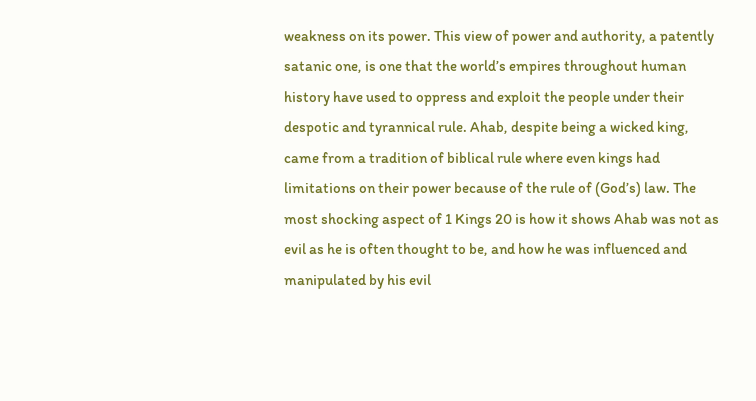weakness on its power. This view of power and authority, a patently satanic one, is one that the world’s empires throughout human history have used to oppress and exploit the people under their despotic and tyrannical rule. Ahab, despite being a wicked king, came from a tradition of biblical rule where even kings had limitations on their power because of the rule of (God’s) law. The most shocking aspect of 1 Kings 20 is how it shows Ahab was not as evil as he is often thought to be, and how he was influenced and manipulated by his evil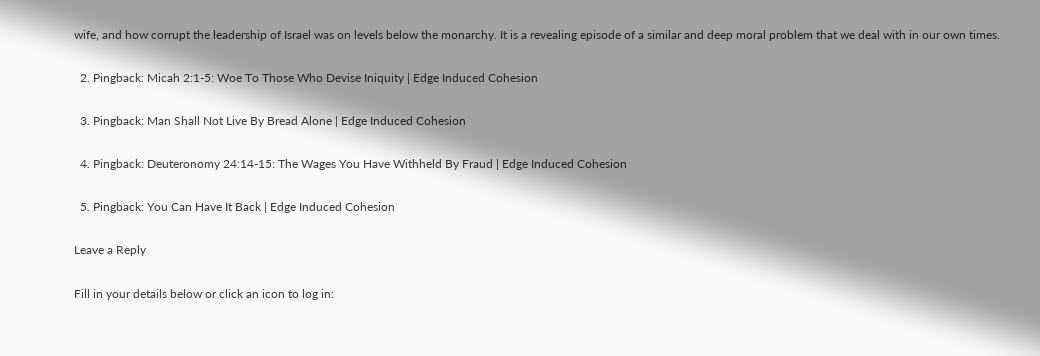wife, and how corrupt the leadership of Israel was on levels below the monarchy. It is a revealing episode of a similar and deep moral problem that we deal with in our own times.

  2. Pingback: Micah 2:1-5: Woe To Those Who Devise Iniquity | Edge Induced Cohesion

  3. Pingback: Man Shall Not Live By Bread Alone | Edge Induced Cohesion

  4. Pingback: Deuteronomy 24:14-15: The Wages You Have Withheld By Fraud | Edge Induced Cohesion

  5. Pingback: You Can Have It Back | Edge Induced Cohesion

Leave a Reply

Fill in your details below or click an icon to log in: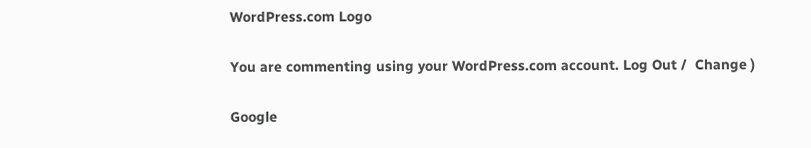WordPress.com Logo

You are commenting using your WordPress.com account. Log Out /  Change )

Google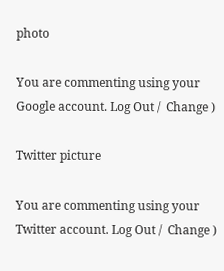photo

You are commenting using your Google account. Log Out /  Change )

Twitter picture

You are commenting using your Twitter account. Log Out /  Change )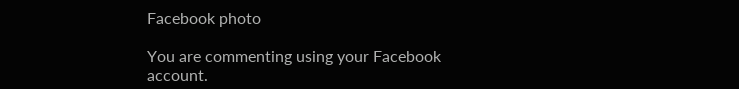Facebook photo

You are commenting using your Facebook account.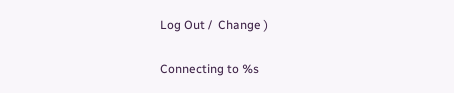Log Out /  Change )

Connecting to %s